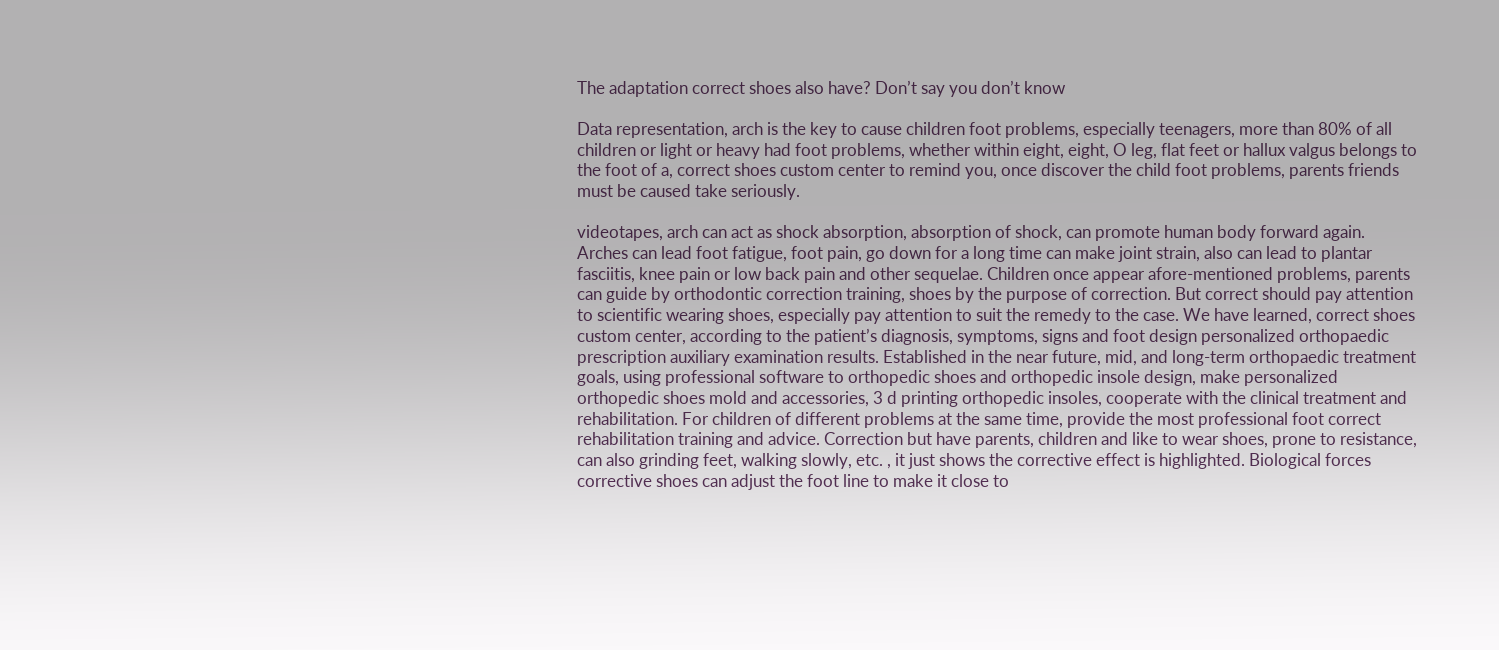The adaptation correct shoes also have? Don’t say you don’t know

Data representation, arch is the key to cause children foot problems, especially teenagers, more than 80% of all children or light or heavy had foot problems, whether within eight, eight, O leg, flat feet or hallux valgus belongs to the foot of a, correct shoes custom center to remind you, once discover the child foot problems, parents friends must be caused take seriously.

videotapes, arch can act as shock absorption, absorption of shock, can promote human body forward again. Arches can lead foot fatigue, foot pain, go down for a long time can make joint strain, also can lead to plantar fasciitis, knee pain or low back pain and other sequelae. Children once appear afore-mentioned problems, parents can guide by orthodontic correction training, shoes by the purpose of correction. But correct should pay attention to scientific wearing shoes, especially pay attention to suit the remedy to the case. We have learned, correct shoes custom center, according to the patient’s diagnosis, symptoms, signs and foot design personalized orthopaedic prescription auxiliary examination results. Established in the near future, mid, and long-term orthopaedic treatment goals, using professional software to orthopedic shoes and orthopedic insole design, make personalized orthopedic shoes mold and accessories, 3 d printing orthopedic insoles, cooperate with the clinical treatment and rehabilitation. For children of different problems at the same time, provide the most professional foot correct rehabilitation training and advice. Correction but have parents, children and like to wear shoes, prone to resistance, can also grinding feet, walking slowly, etc. , it just shows the corrective effect is highlighted. Biological forces corrective shoes can adjust the foot line to make it close to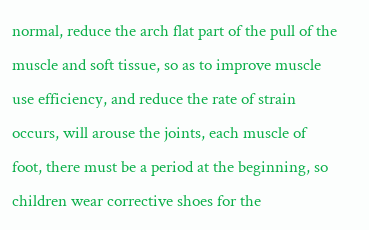normal, reduce the arch flat part of the pull of the muscle and soft tissue, so as to improve muscle use efficiency, and reduce the rate of strain occurs, will arouse the joints, each muscle of foot, there must be a period at the beginning, so children wear corrective shoes for the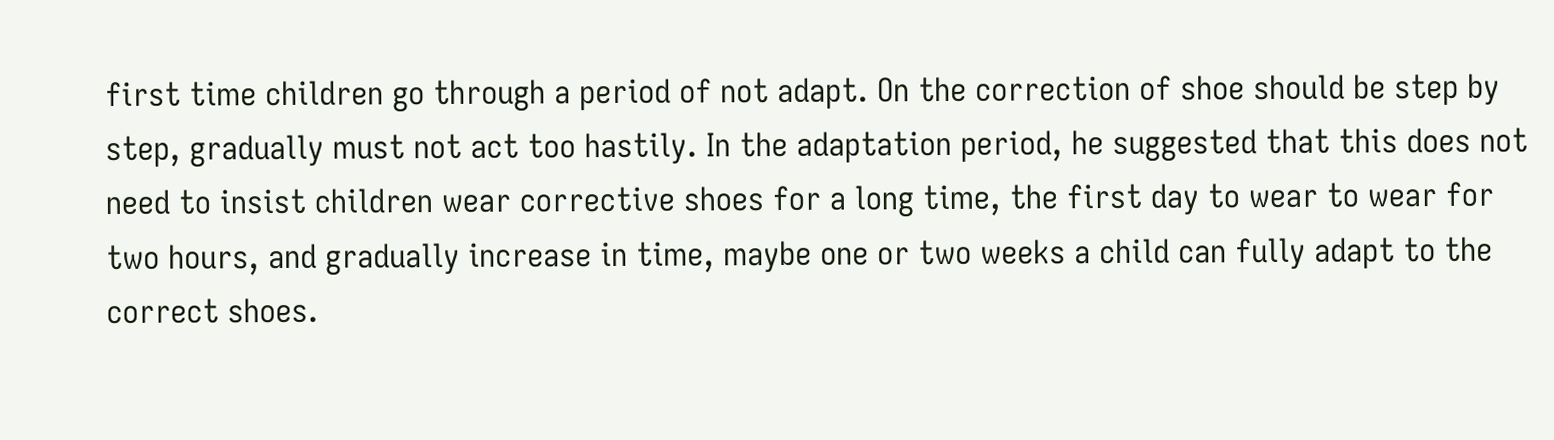first time children go through a period of not adapt. On the correction of shoe should be step by step, gradually must not act too hastily. In the adaptation period, he suggested that this does not need to insist children wear corrective shoes for a long time, the first day to wear to wear for two hours, and gradually increase in time, maybe one or two weeks a child can fully adapt to the correct shoes.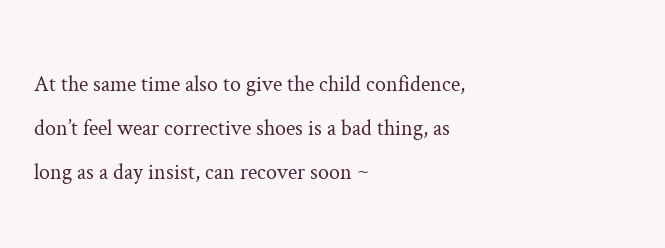At the same time also to give the child confidence, don’t feel wear corrective shoes is a bad thing, as long as a day insist, can recover soon ~